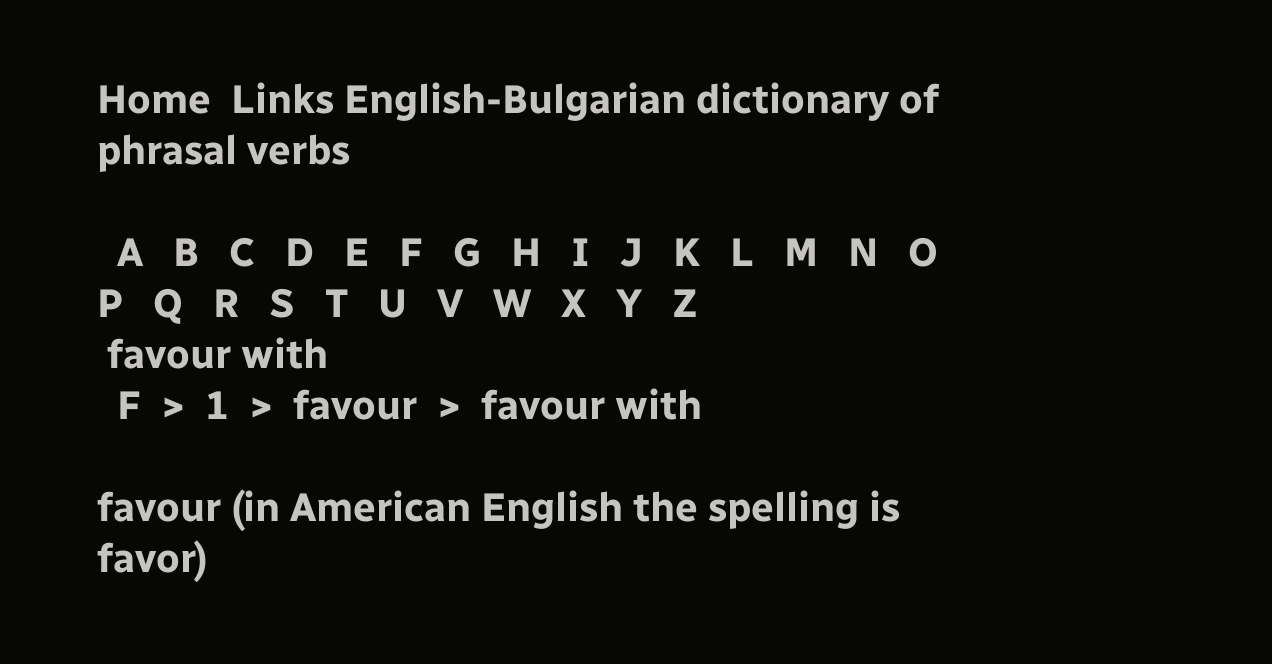Home  Links English-Bulgarian dictionary of phrasal verbs

  A   B   C   D   E   F   G   H   I   J   K   L   M   N   O   P   Q   R   S   T   U   V   W   X   Y   Z
 favour with
  F  >  1  >  favour  >  favour with

favour (in American English the spelling is favor)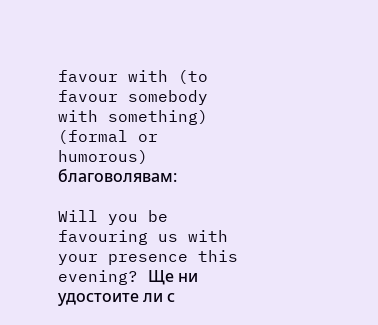favour with (to favour somebody with something) (formal or humorous) благоволявам:

Will you be favouring us with your presence this evening? Ще ни удостоите ли с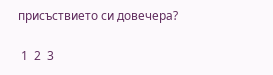присъствието си довечера?

 1  2  3